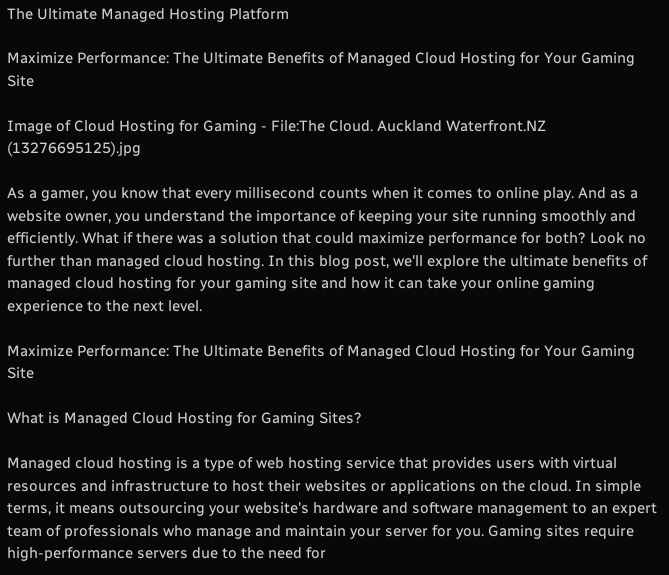The Ultimate Managed Hosting Platform

Maximize Performance: The Ultimate Benefits of Managed Cloud Hosting for Your Gaming Site

Image of Cloud Hosting for Gaming - File:The Cloud. Auckland Waterfront.NZ (13276695125).jpg

As a gamer, you know that every millisecond counts when it comes to online play. And as a website owner, you understand the importance of keeping your site running smoothly and efficiently. What if there was a solution that could maximize performance for both? Look no further than managed cloud hosting. In this blog post, we'll explore the ultimate benefits of managed cloud hosting for your gaming site and how it can take your online gaming experience to the next level.

Maximize Performance: The Ultimate Benefits of Managed Cloud Hosting for Your Gaming Site

What is Managed Cloud Hosting for Gaming Sites?

Managed cloud hosting is a type of web hosting service that provides users with virtual resources and infrastructure to host their websites or applications on the cloud. In simple terms, it means outsourcing your website's hardware and software management to an expert team of professionals who manage and maintain your server for you. Gaming sites require high-performance servers due to the need for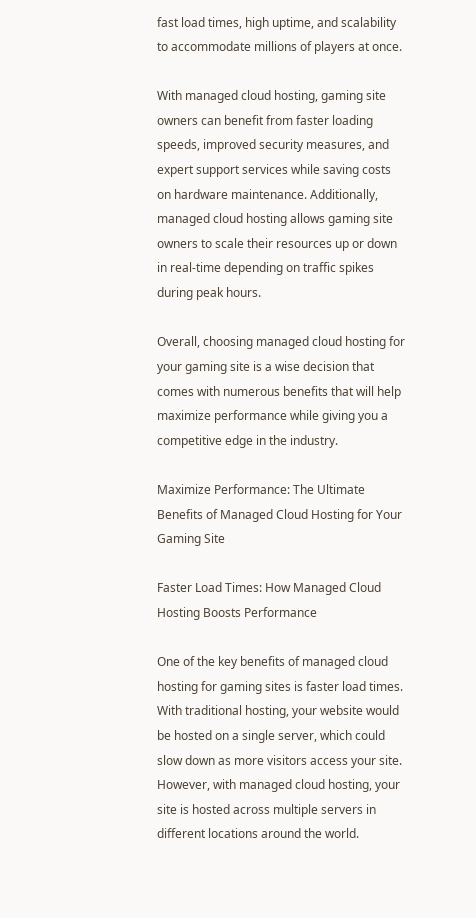fast load times, high uptime, and scalability to accommodate millions of players at once.

With managed cloud hosting, gaming site owners can benefit from faster loading speeds, improved security measures, and expert support services while saving costs on hardware maintenance. Additionally, managed cloud hosting allows gaming site owners to scale their resources up or down in real-time depending on traffic spikes during peak hours.

Overall, choosing managed cloud hosting for your gaming site is a wise decision that comes with numerous benefits that will help maximize performance while giving you a competitive edge in the industry.

Maximize Performance: The Ultimate Benefits of Managed Cloud Hosting for Your Gaming Site

Faster Load Times: How Managed Cloud Hosting Boosts Performance

One of the key benefits of managed cloud hosting for gaming sites is faster load times. With traditional hosting, your website would be hosted on a single server, which could slow down as more visitors access your site. However, with managed cloud hosting, your site is hosted across multiple servers in different locations around the world.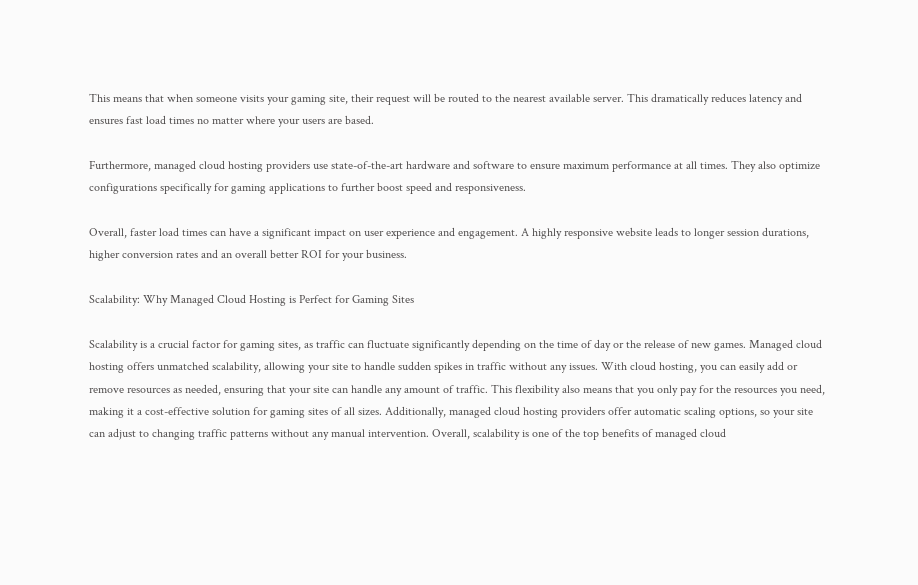This means that when someone visits your gaming site, their request will be routed to the nearest available server. This dramatically reduces latency and ensures fast load times no matter where your users are based.

Furthermore, managed cloud hosting providers use state-of-the-art hardware and software to ensure maximum performance at all times. They also optimize configurations specifically for gaming applications to further boost speed and responsiveness.

Overall, faster load times can have a significant impact on user experience and engagement. A highly responsive website leads to longer session durations, higher conversion rates and an overall better ROI for your business.

Scalability: Why Managed Cloud Hosting is Perfect for Gaming Sites

Scalability is a crucial factor for gaming sites, as traffic can fluctuate significantly depending on the time of day or the release of new games. Managed cloud hosting offers unmatched scalability, allowing your site to handle sudden spikes in traffic without any issues. With cloud hosting, you can easily add or remove resources as needed, ensuring that your site can handle any amount of traffic. This flexibility also means that you only pay for the resources you need, making it a cost-effective solution for gaming sites of all sizes. Additionally, managed cloud hosting providers offer automatic scaling options, so your site can adjust to changing traffic patterns without any manual intervention. Overall, scalability is one of the top benefits of managed cloud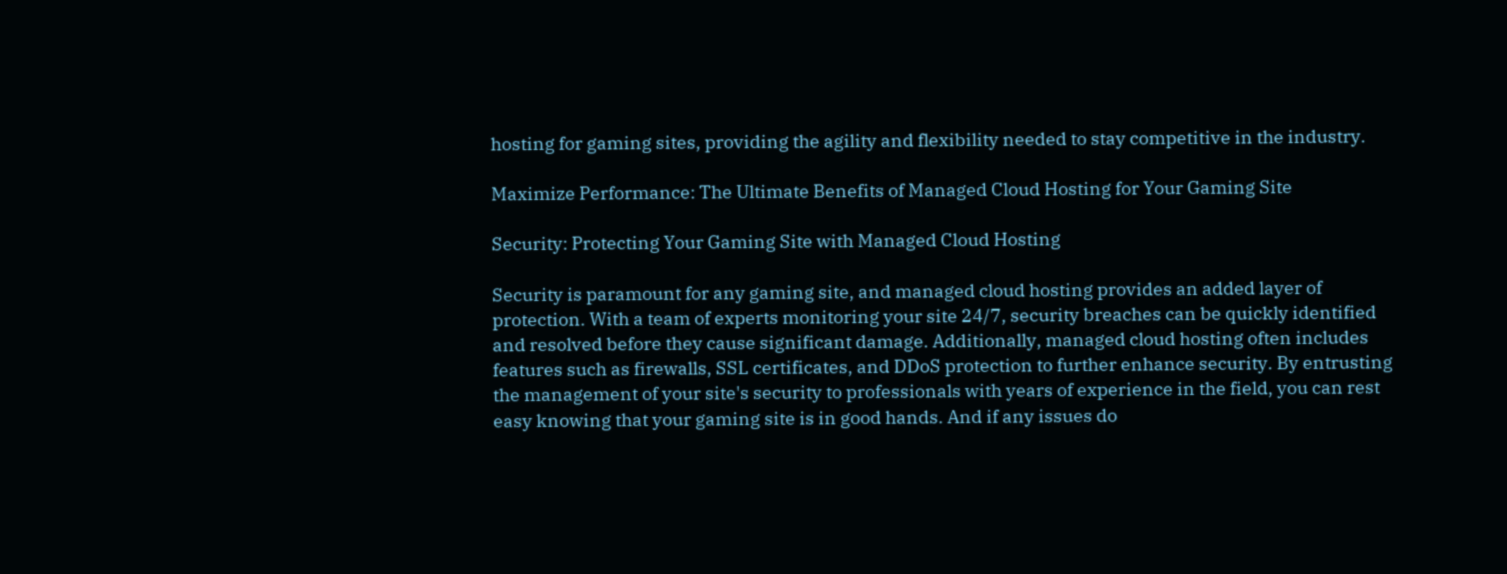hosting for gaming sites, providing the agility and flexibility needed to stay competitive in the industry.

Maximize Performance: The Ultimate Benefits of Managed Cloud Hosting for Your Gaming Site

Security: Protecting Your Gaming Site with Managed Cloud Hosting

Security is paramount for any gaming site, and managed cloud hosting provides an added layer of protection. With a team of experts monitoring your site 24/7, security breaches can be quickly identified and resolved before they cause significant damage. Additionally, managed cloud hosting often includes features such as firewalls, SSL certificates, and DDoS protection to further enhance security. By entrusting the management of your site's security to professionals with years of experience in the field, you can rest easy knowing that your gaming site is in good hands. And if any issues do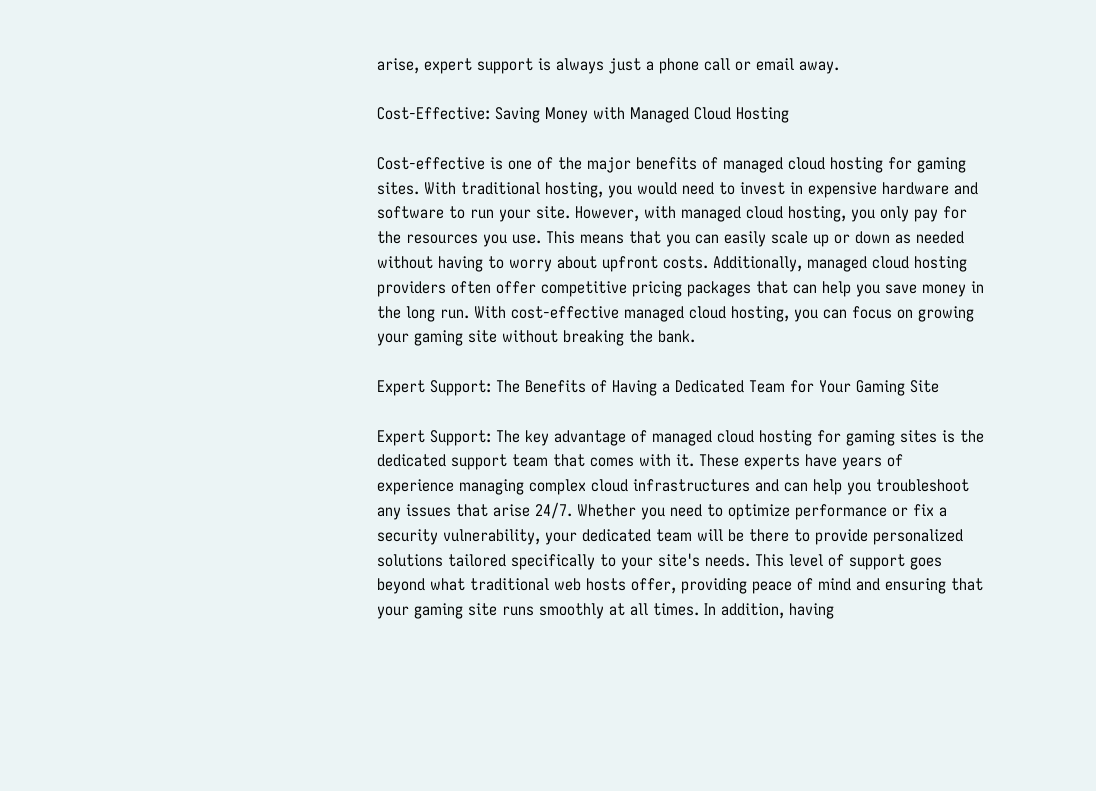arise, expert support is always just a phone call or email away.

Cost-Effective: Saving Money with Managed Cloud Hosting

Cost-effective is one of the major benefits of managed cloud hosting for gaming sites. With traditional hosting, you would need to invest in expensive hardware and software to run your site. However, with managed cloud hosting, you only pay for the resources you use. This means that you can easily scale up or down as needed without having to worry about upfront costs. Additionally, managed cloud hosting providers often offer competitive pricing packages that can help you save money in the long run. With cost-effective managed cloud hosting, you can focus on growing your gaming site without breaking the bank.

Expert Support: The Benefits of Having a Dedicated Team for Your Gaming Site

Expert Support: The key advantage of managed cloud hosting for gaming sites is the dedicated support team that comes with it. These experts have years of experience managing complex cloud infrastructures and can help you troubleshoot any issues that arise 24/7. Whether you need to optimize performance or fix a security vulnerability, your dedicated team will be there to provide personalized solutions tailored specifically to your site's needs. This level of support goes beyond what traditional web hosts offer, providing peace of mind and ensuring that your gaming site runs smoothly at all times. In addition, having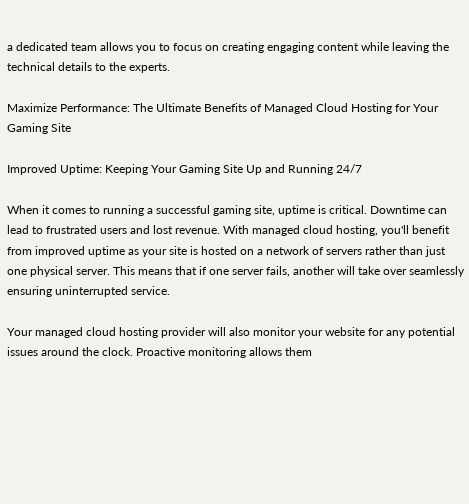a dedicated team allows you to focus on creating engaging content while leaving the technical details to the experts.

Maximize Performance: The Ultimate Benefits of Managed Cloud Hosting for Your Gaming Site

Improved Uptime: Keeping Your Gaming Site Up and Running 24/7

When it comes to running a successful gaming site, uptime is critical. Downtime can lead to frustrated users and lost revenue. With managed cloud hosting, you'll benefit from improved uptime as your site is hosted on a network of servers rather than just one physical server. This means that if one server fails, another will take over seamlessly ensuring uninterrupted service.

Your managed cloud hosting provider will also monitor your website for any potential issues around the clock. Proactive monitoring allows them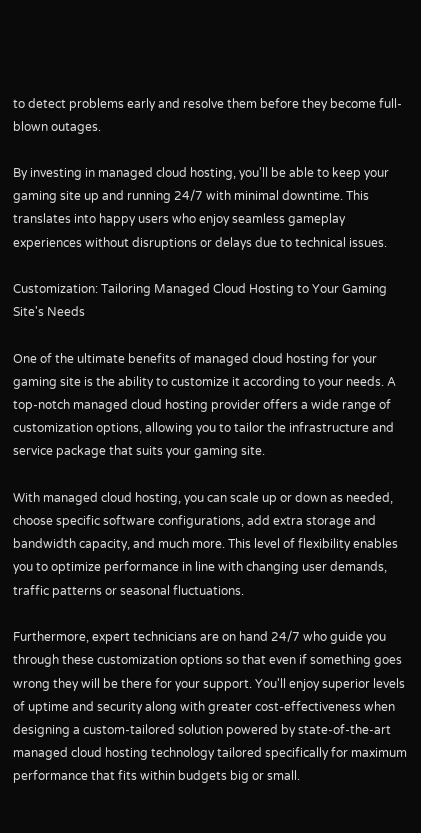to detect problems early and resolve them before they become full-blown outages.

By investing in managed cloud hosting, you'll be able to keep your gaming site up and running 24/7 with minimal downtime. This translates into happy users who enjoy seamless gameplay experiences without disruptions or delays due to technical issues.

Customization: Tailoring Managed Cloud Hosting to Your Gaming Site's Needs

One of the ultimate benefits of managed cloud hosting for your gaming site is the ability to customize it according to your needs. A top-notch managed cloud hosting provider offers a wide range of customization options, allowing you to tailor the infrastructure and service package that suits your gaming site.

With managed cloud hosting, you can scale up or down as needed, choose specific software configurations, add extra storage and bandwidth capacity, and much more. This level of flexibility enables you to optimize performance in line with changing user demands, traffic patterns or seasonal fluctuations.

Furthermore, expert technicians are on hand 24/7 who guide you through these customization options so that even if something goes wrong they will be there for your support. You'll enjoy superior levels of uptime and security along with greater cost-effectiveness when designing a custom-tailored solution powered by state-of-the-art managed cloud hosting technology tailored specifically for maximum performance that fits within budgets big or small.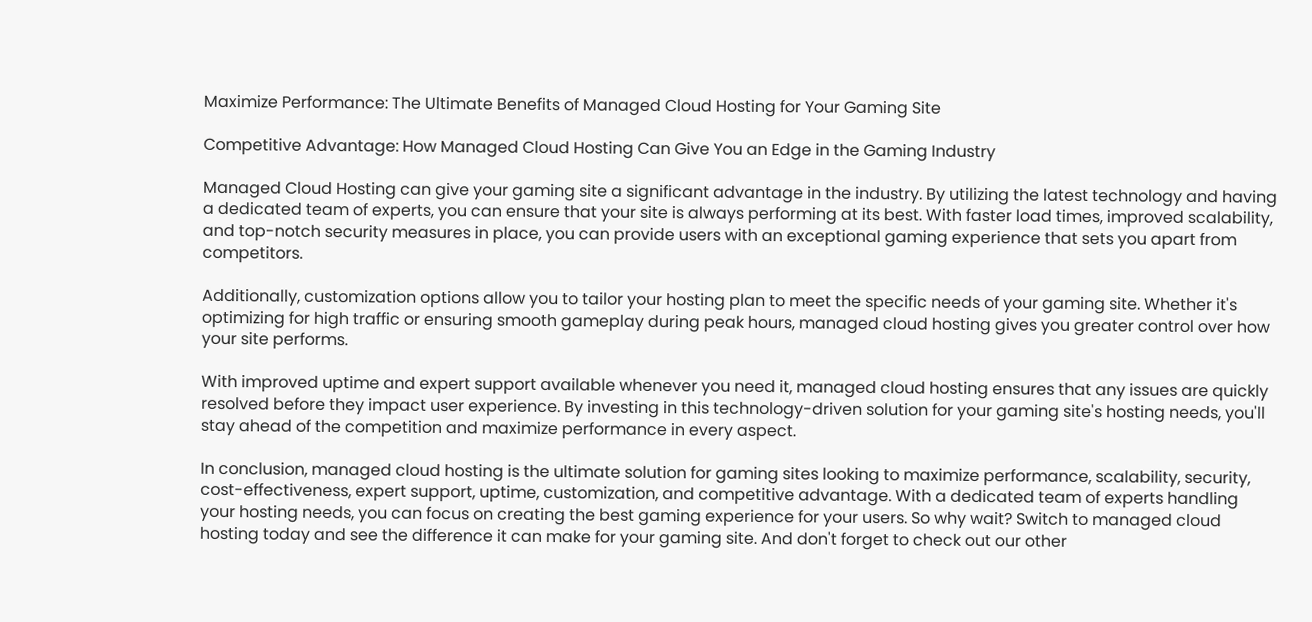Maximize Performance: The Ultimate Benefits of Managed Cloud Hosting for Your Gaming Site

Competitive Advantage: How Managed Cloud Hosting Can Give You an Edge in the Gaming Industry

Managed Cloud Hosting can give your gaming site a significant advantage in the industry. By utilizing the latest technology and having a dedicated team of experts, you can ensure that your site is always performing at its best. With faster load times, improved scalability, and top-notch security measures in place, you can provide users with an exceptional gaming experience that sets you apart from competitors.

Additionally, customization options allow you to tailor your hosting plan to meet the specific needs of your gaming site. Whether it's optimizing for high traffic or ensuring smooth gameplay during peak hours, managed cloud hosting gives you greater control over how your site performs.

With improved uptime and expert support available whenever you need it, managed cloud hosting ensures that any issues are quickly resolved before they impact user experience. By investing in this technology-driven solution for your gaming site's hosting needs, you'll stay ahead of the competition and maximize performance in every aspect.

In conclusion, managed cloud hosting is the ultimate solution for gaming sites looking to maximize performance, scalability, security, cost-effectiveness, expert support, uptime, customization, and competitive advantage. With a dedicated team of experts handling your hosting needs, you can focus on creating the best gaming experience for your users. So why wait? Switch to managed cloud hosting today and see the difference it can make for your gaming site. And don't forget to check out our other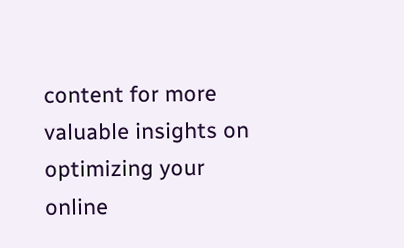content for more valuable insights on optimizing your online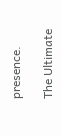presence.

The Ultimate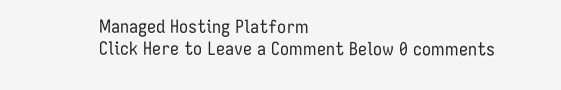Managed Hosting Platform
Click Here to Leave a Comment Below 0 comments